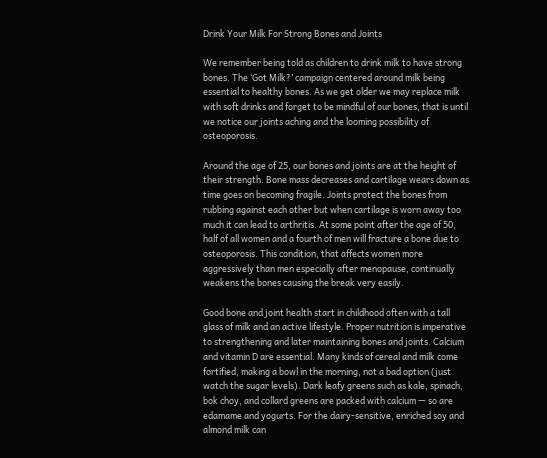Drink Your Milk For Strong Bones and Joints

We remember being told as children to drink milk to have strong bones. The ‘Got Milk?’ campaign centered around milk being essential to healthy bones. As we get older we may replace milk with soft drinks and forget to be mindful of our bones, that is until we notice our joints aching and the looming possibility of osteoporosis.

Around the age of 25, our bones and joints are at the height of their strength. Bone mass decreases and cartilage wears down as time goes on becoming fragile. Joints protect the bones from rubbing against each other but when cartilage is worn away too much it can lead to arthritis. At some point after the age of 50, half of all women and a fourth of men will fracture a bone due to osteoporosis. This condition, that affects women more aggressively than men especially after menopause, continually weakens the bones causing the break very easily.

Good bone and joint health start in childhood often with a tall glass of milk and an active lifestyle. Proper nutrition is imperative to strengthening and later maintaining bones and joints. Calcium and vitamin D are essential. Many kinds of cereal and milk come fortified, making a bowl in the morning, not a bad option (just watch the sugar levels). Dark leafy greens such as kale, spinach, bok choy, and collard greens are packed with calcium — so are edamame and yogurts. For the dairy-sensitive, enriched soy and almond milk can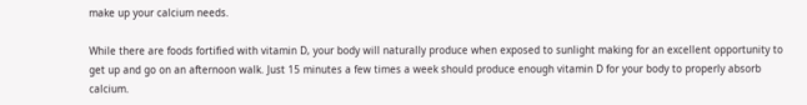make up your calcium needs.

While there are foods fortified with vitamin D, your body will naturally produce when exposed to sunlight making for an excellent opportunity to get up and go on an afternoon walk. Just 15 minutes a few times a week should produce enough vitamin D for your body to properly absorb calcium.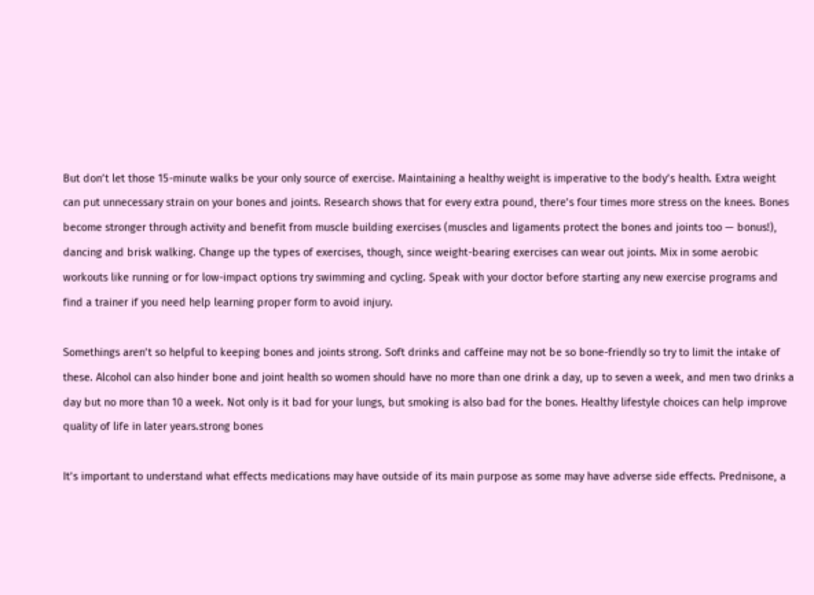But don’t let those 15-minute walks be your only source of exercise. Maintaining a healthy weight is imperative to the body’s health. Extra weight can put unnecessary strain on your bones and joints. Research shows that for every extra pound, there’s four times more stress on the knees. Bones become stronger through activity and benefit from muscle building exercises (muscles and ligaments protect the bones and joints too — bonus!), dancing and brisk walking. Change up the types of exercises, though, since weight-bearing exercises can wear out joints. Mix in some aerobic workouts like running or for low-impact options try swimming and cycling. Speak with your doctor before starting any new exercise programs and find a trainer if you need help learning proper form to avoid injury.

Somethings aren’t so helpful to keeping bones and joints strong. Soft drinks and caffeine may not be so bone-friendly so try to limit the intake of these. Alcohol can also hinder bone and joint health so women should have no more than one drink a day, up to seven a week, and men two drinks a day but no more than 10 a week. Not only is it bad for your lungs, but smoking is also bad for the bones. Healthy lifestyle choices can help improve quality of life in later years.strong bones

It’s important to understand what effects medications may have outside of its main purpose as some may have adverse side effects. Prednisone, a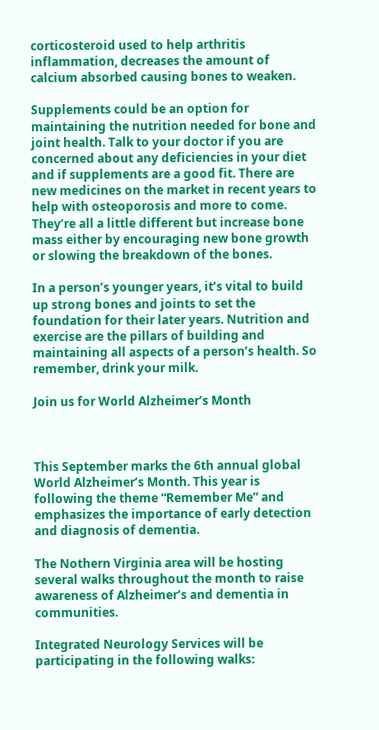corticosteroid used to help arthritis inflammation, decreases the amount of calcium absorbed causing bones to weaken.

Supplements could be an option for maintaining the nutrition needed for bone and joint health. Talk to your doctor if you are concerned about any deficiencies in your diet and if supplements are a good fit. There are new medicines on the market in recent years to help with osteoporosis and more to come. They’re all a little different but increase bone mass either by encouraging new bone growth or slowing the breakdown of the bones.

In a person’s younger years, it’s vital to build up strong bones and joints to set the foundation for their later years. Nutrition and exercise are the pillars of building and maintaining all aspects of a person’s health. So remember, drink your milk.

Join us for World Alzheimer’s Month



This September marks the 6th annual global World Alzheimer’s Month. This year is following the theme “Remember Me” and emphasizes the importance of early detection and diagnosis of dementia.

The Nothern Virginia area will be hosting several walks throughout the month to raise awareness of Alzheimer’s and dementia in communities.

Integrated Neurology Services will be participating in the following walks: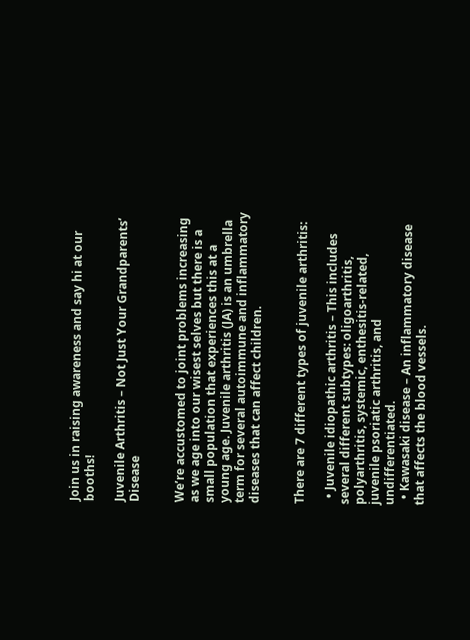Join us in raising awareness and say hi at our booths!

Juvenile Arthritis – Not Just Your Grandparents’ Disease


We’re accustomed to joint problems increasing as we age into our wisest selves but there is a small population that experiences this at a young age. Juvenile arthritis (JA) is an umbrella term for several autoimmune and inflammatory diseases that can affect children.


There are 7 different types of juvenile arthritis:

  • Juvenile idiopathic arthritis – This includes several different subtypes: oligoarthritis, polyarthritis, systemic, enthesitis-related, juvenile psoriatic arthritis, and undifferentiated.
  • Kawasaki disease – An inflammatory disease that affects the blood vessels.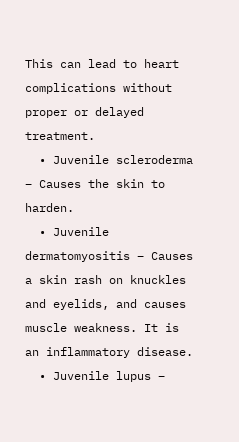This can lead to heart complications without proper or delayed treatment.
  • Juvenile scleroderma – Causes the skin to harden.
  • Juvenile dermatomyositis – Causes a skin rash on knuckles and eyelids, and causes muscle weakness. It is an inflammatory disease.
  • Juvenile lupus –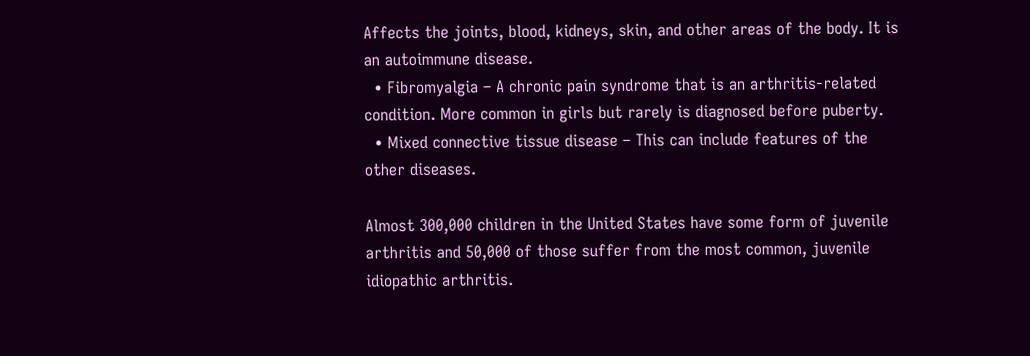Affects the joints, blood, kidneys, skin, and other areas of the body. It is an autoimmune disease.
  • Fibromyalgia – A chronic pain syndrome that is an arthritis-related condition. More common in girls but rarely is diagnosed before puberty.
  • Mixed connective tissue disease – This can include features of the other diseases.

Almost 300,000 children in the United States have some form of juvenile arthritis and 50,000 of those suffer from the most common, juvenile idiopathic arthritis.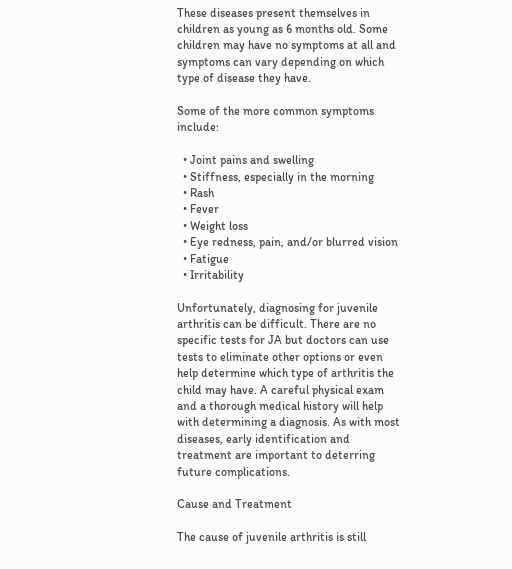These diseases present themselves in children as young as 6 months old. Some children may have no symptoms at all and symptoms can vary depending on which type of disease they have.

Some of the more common symptoms include:

  • Joint pains and swelling
  • Stiffness, especially in the morning
  • Rash
  • Fever
  • Weight loss
  • Eye redness, pain, and/or blurred vision
  • Fatigue
  • Irritability

Unfortunately, diagnosing for juvenile arthritis can be difficult. There are no specific tests for JA but doctors can use tests to eliminate other options or even help determine which type of arthritis the child may have. A careful physical exam and a thorough medical history will help with determining a diagnosis. As with most diseases, early identification and treatment are important to deterring future complications.

Cause and Treatment

The cause of juvenile arthritis is still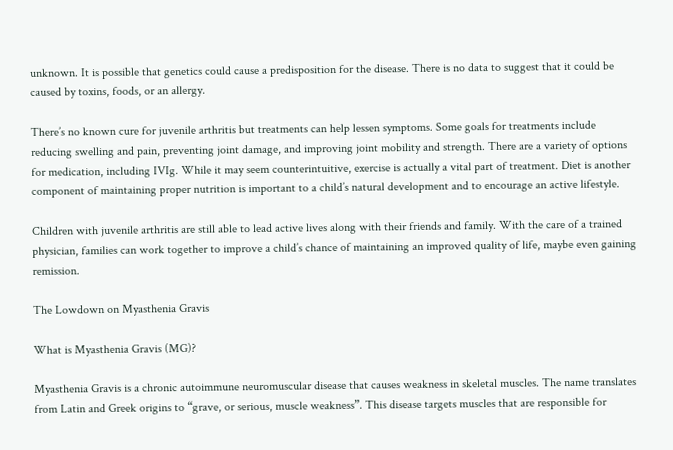unknown. It is possible that genetics could cause a predisposition for the disease. There is no data to suggest that it could be caused by toxins, foods, or an allergy.

There’s no known cure for juvenile arthritis but treatments can help lessen symptoms. Some goals for treatments include reducing swelling and pain, preventing joint damage, and improving joint mobility and strength. There are a variety of options for medication, including IVIg. While it may seem counterintuitive, exercise is actually a vital part of treatment. Diet is another component of maintaining proper nutrition is important to a child’s natural development and to encourage an active lifestyle.

Children with juvenile arthritis are still able to lead active lives along with their friends and family. With the care of a trained physician, families can work together to improve a child’s chance of maintaining an improved quality of life, maybe even gaining remission.

The Lowdown on Myasthenia Gravis

What is Myasthenia Gravis (MG)?

Myasthenia Gravis is a chronic autoimmune neuromuscular disease that causes weakness in skeletal muscles. The name translates from Latin and Greek origins to “grave, or serious, muscle weakness”. This disease targets muscles that are responsible for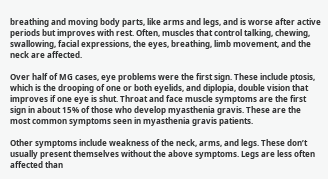breathing and moving body parts, like arms and legs, and is worse after active periods but improves with rest. Often, muscles that control talking, chewing, swallowing, facial expressions, the eyes, breathing, limb movement, and the neck are affected.

Over half of MG cases, eye problems were the first sign. These include ptosis, which is the drooping of one or both eyelids, and diplopia, double vision that improves if one eye is shut. Throat and face muscle symptoms are the first sign in about 15% of those who develop myasthenia gravis. These are the most common symptoms seen in myasthenia gravis patients.

Other symptoms include weakness of the neck, arms, and legs. These don’t usually present themselves without the above symptoms. Legs are less often affected than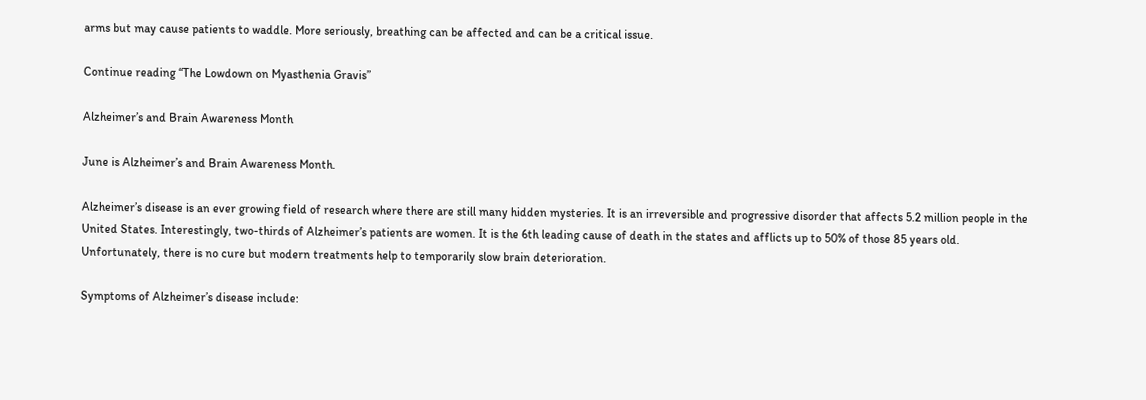arms but may cause patients to waddle. More seriously, breathing can be affected and can be a critical issue.

Continue reading “The Lowdown on Myasthenia Gravis”

Alzheimer’s and Brain Awareness Month

June is Alzheimer’s and Brain Awareness Month.

Alzheimer’s disease is an ever growing field of research where there are still many hidden mysteries. It is an irreversible and progressive disorder that affects 5.2 million people in the United States. Interestingly, two-thirds of Alzheimer’s patients are women. It is the 6th leading cause of death in the states and afflicts up to 50% of those 85 years old. Unfortunately, there is no cure but modern treatments help to temporarily slow brain deterioration.

Symptoms of Alzheimer’s disease include: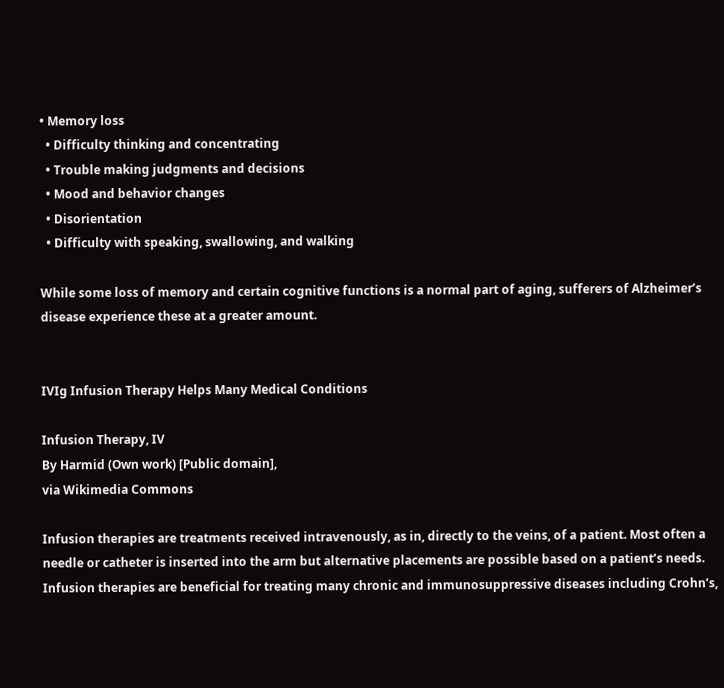• Memory loss
  • Difficulty thinking and concentrating
  • Trouble making judgments and decisions
  • Mood and behavior changes
  • Disorientation
  • Difficulty with speaking, swallowing, and walking

While some loss of memory and certain cognitive functions is a normal part of aging, sufferers of Alzheimer’s disease experience these at a greater amount.


IVIg Infusion Therapy Helps Many Medical Conditions

Infusion Therapy, IV
By Harmid (Own work) [Public domain],
via Wikimedia Commons

Infusion therapies are treatments received intravenously, as in, directly to the veins, of a patient. Most often a needle or catheter is inserted into the arm but alternative placements are possible based on a patient’s needs. Infusion therapies are beneficial for treating many chronic and immunosuppressive diseases including Crohn’s,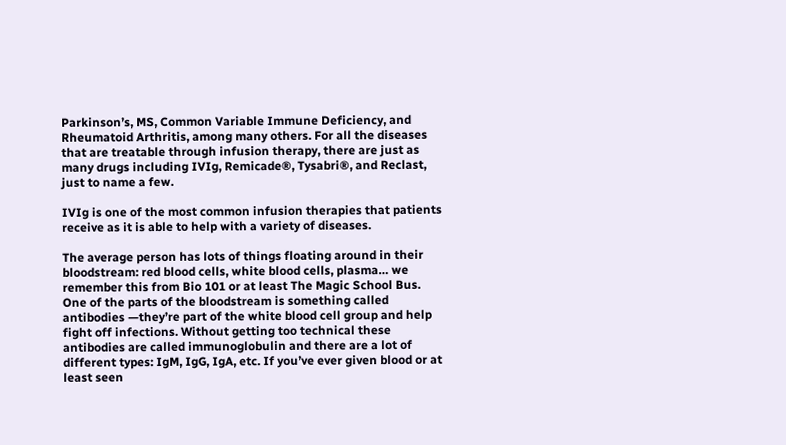Parkinson’s, MS, Common Variable Immune Deficiency, and Rheumatoid Arthritis, among many others. For all the diseases that are treatable through infusion therapy, there are just as many drugs including IVIg, Remicade®, Tysabri®, and Reclast, just to name a few.

IVIg is one of the most common infusion therapies that patients receive as it is able to help with a variety of diseases.

The average person has lots of things floating around in their bloodstream: red blood cells, white blood cells, plasma… we remember this from Bio 101 or at least The Magic School Bus. One of the parts of the bloodstream is something called antibodies —they’re part of the white blood cell group and help fight off infections. Without getting too technical these antibodies are called immunoglobulin and there are a lot of different types: IgM, IgG, IgA, etc. If you’ve ever given blood or at least seen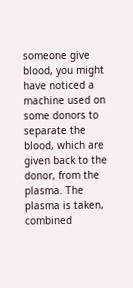someone give blood, you might have noticed a machine used on some donors to separate the blood, which are given back to the donor, from the plasma. The plasma is taken, combined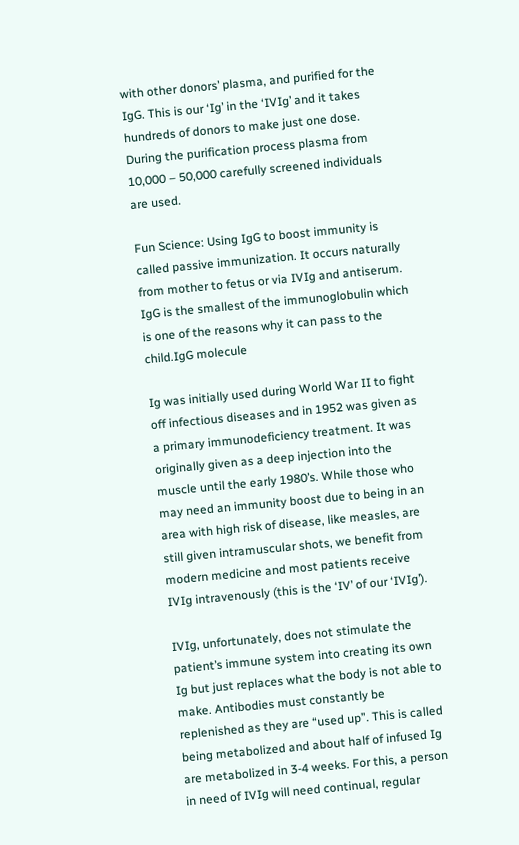with other donors’ plasma, and purified for the IgG. This is our ‘Ig’ in the ‘IVIg’ and it takes hundreds of donors to make just one dose. During the purification process plasma from 10,000 – 50,000 carefully screened individuals are used.

Fun Science: Using IgG to boost immunity is called passive immunization. It occurs naturally from mother to fetus or via IVIg and antiserum. IgG is the smallest of the immunoglobulin which is one of the reasons why it can pass to the child.IgG molecule

Ig was initially used during World War II to fight off infectious diseases and in 1952 was given as a primary immunodeficiency treatment. It was originally given as a deep injection into the muscle until the early 1980’s. While those who may need an immunity boost due to being in an area with high risk of disease, like measles, are still given intramuscular shots, we benefit from modern medicine and most patients receive IVIg intravenously (this is the ‘IV’ of our ‘IVIg’).

IVIg, unfortunately, does not stimulate the patient’s immune system into creating its own Ig but just replaces what the body is not able to make. Antibodies must constantly be replenished as they are “used up”. This is called being metabolized and about half of infused Ig are metabolized in 3-4 weeks. For this, a person in need of IVIg will need continual, regular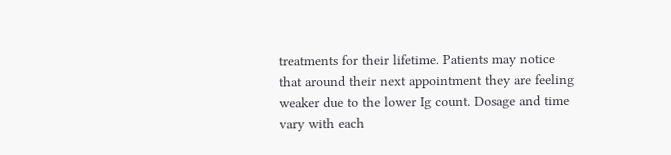treatments for their lifetime. Patients may notice that around their next appointment they are feeling weaker due to the lower Ig count. Dosage and time vary with each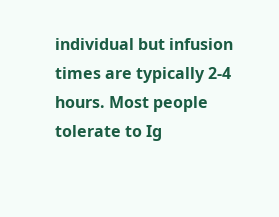individual but infusion times are typically 2-4 hours. Most people tolerate to Ig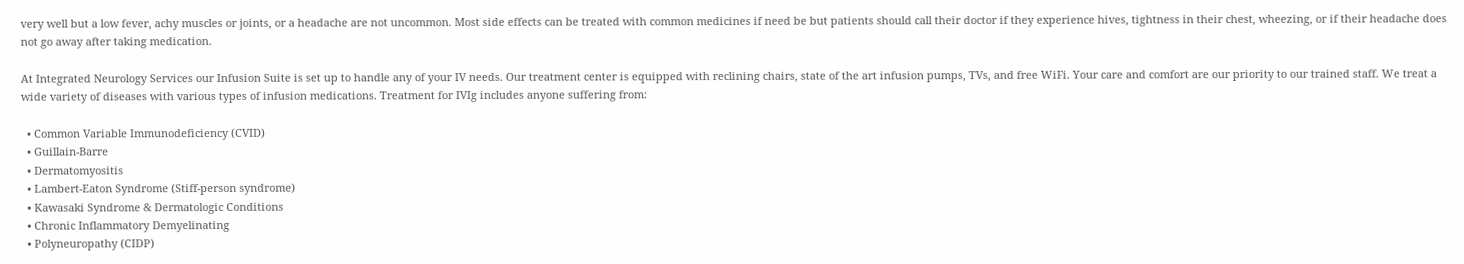very well but a low fever, achy muscles or joints, or a headache are not uncommon. Most side effects can be treated with common medicines if need be but patients should call their doctor if they experience hives, tightness in their chest, wheezing, or if their headache does not go away after taking medication.

At Integrated Neurology Services our Infusion Suite is set up to handle any of your IV needs. Our treatment center is equipped with reclining chairs, state of the art infusion pumps, TVs, and free WiFi. Your care and comfort are our priority to our trained staff. We treat a wide variety of diseases with various types of infusion medications. Treatment for IVIg includes anyone suffering from:

  • Common Variable Immunodeficiency (CVID)
  • Guillain-Barre
  • Dermatomyositis
  • Lambert-Eaton Syndrome (Stiff-person syndrome)
  • Kawasaki Syndrome & Dermatologic Conditions
  • Chronic Inflammatory Demyelinating
  • Polyneuropathy (CIDP)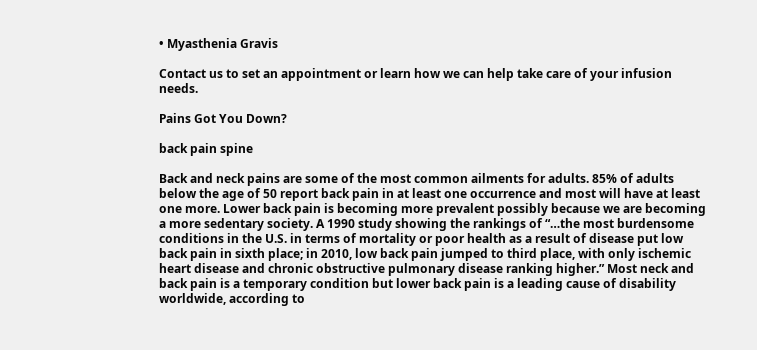• Myasthenia Gravis

Contact us to set an appointment or learn how we can help take care of your infusion needs.

Pains Got You Down?

back pain spine

Back and neck pains are some of the most common ailments for adults. 85% of adults below the age of 50 report back pain in at least one occurrence and most will have at least one more. Lower back pain is becoming more prevalent possibly because we are becoming a more sedentary society. A 1990 study showing the rankings of “…the most burdensome conditions in the U.S. in terms of mortality or poor health as a result of disease put low back pain in sixth place; in 2010, low back pain jumped to third place, with only ischemic heart disease and chronic obstructive pulmonary disease ranking higher.” Most neck and back pain is a temporary condition but lower back pain is a leading cause of disability worldwide, according to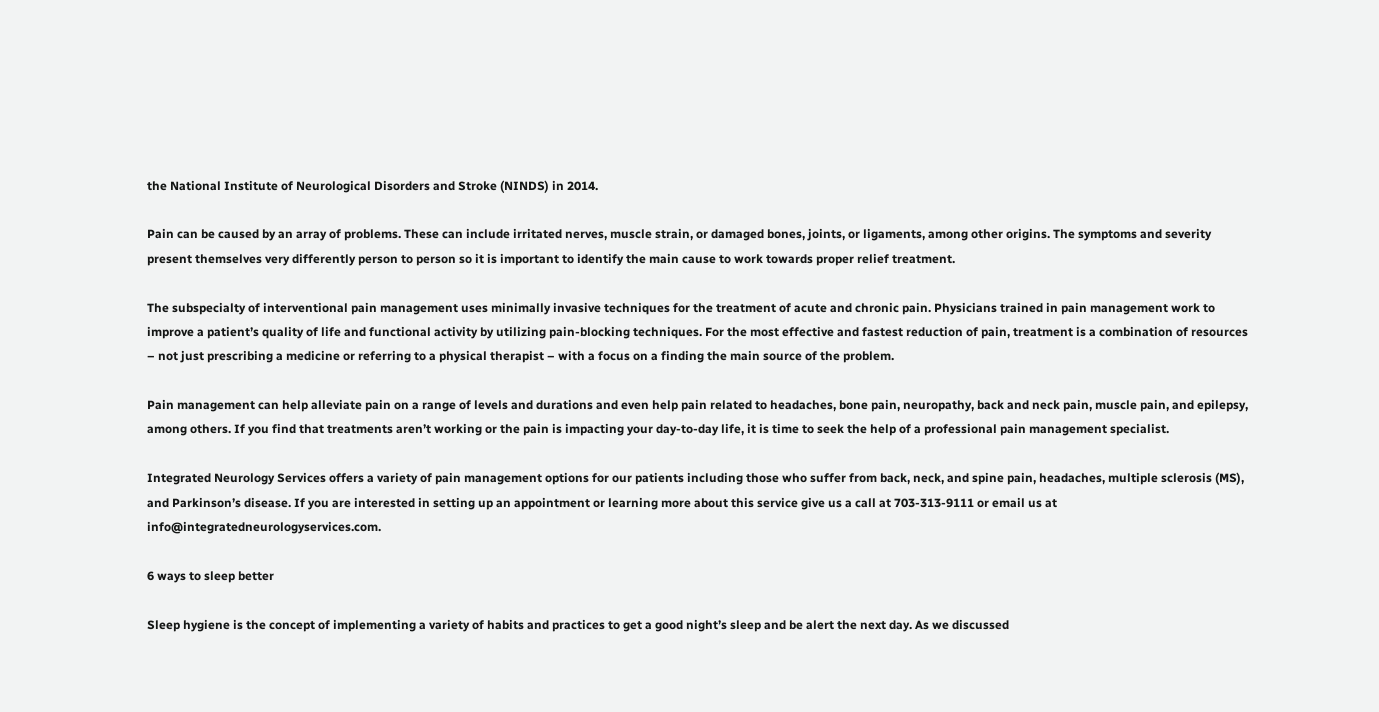the National Institute of Neurological Disorders and Stroke (NINDS) in 2014.

Pain can be caused by an array of problems. These can include irritated nerves, muscle strain, or damaged bones, joints, or ligaments, among other origins. The symptoms and severity present themselves very differently person to person so it is important to identify the main cause to work towards proper relief treatment.

The subspecialty of interventional pain management uses minimally invasive techniques for the treatment of acute and chronic pain. Physicians trained in pain management work to improve a patient’s quality of life and functional activity by utilizing pain-blocking techniques. For the most effective and fastest reduction of pain, treatment is a combination of resources – not just prescribing a medicine or referring to a physical therapist – with a focus on a finding the main source of the problem.

Pain management can help alleviate pain on a range of levels and durations and even help pain related to headaches, bone pain, neuropathy, back and neck pain, muscle pain, and epilepsy, among others. If you find that treatments aren’t working or the pain is impacting your day-to-day life, it is time to seek the help of a professional pain management specialist.

Integrated Neurology Services offers a variety of pain management options for our patients including those who suffer from back, neck, and spine pain, headaches, multiple sclerosis (MS), and Parkinson’s disease. If you are interested in setting up an appointment or learning more about this service give us a call at 703-313-9111 or email us at info@integratedneurologyservices.com.

6 ways to sleep better

Sleep hygiene is the concept of implementing a variety of habits and practices to get a good night’s sleep and be alert the next day. As we discussed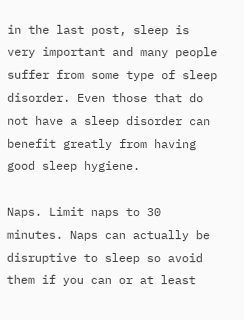in the last post, sleep is very important and many people suffer from some type of sleep disorder. Even those that do not have a sleep disorder can benefit greatly from having good sleep hygiene.

Naps. Limit naps to 30 minutes. Naps can actually be disruptive to sleep so avoid them if you can or at least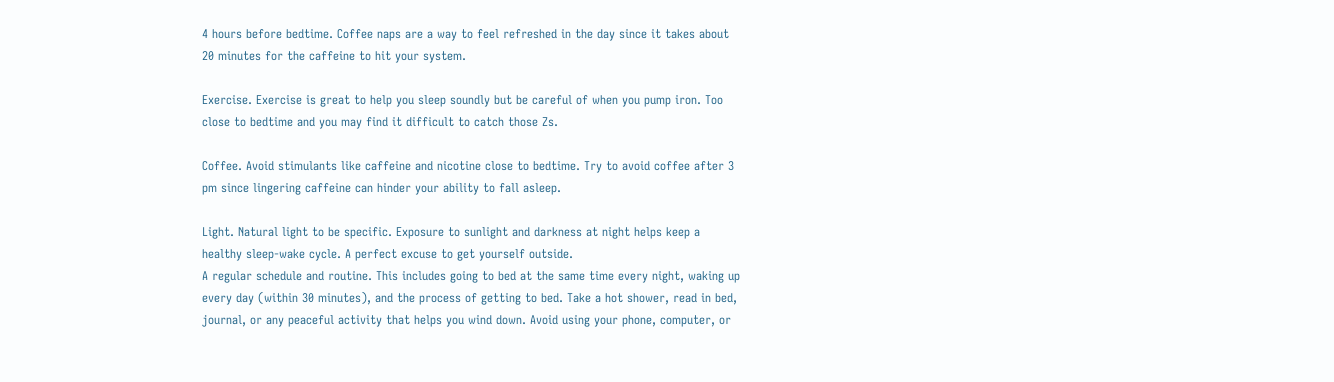4 hours before bedtime. Coffee naps are a way to feel refreshed in the day since it takes about 20 minutes for the caffeine to hit your system.

Exercise. Exercise is great to help you sleep soundly but be careful of when you pump iron. Too close to bedtime and you may find it difficult to catch those Zs.

Coffee. Avoid stimulants like caffeine and nicotine close to bedtime. Try to avoid coffee after 3 pm since lingering caffeine can hinder your ability to fall asleep.

Light. Natural light to be specific. Exposure to sunlight and darkness at night helps keep a healthy sleep-wake cycle. A perfect excuse to get yourself outside.
A regular schedule and routine. This includes going to bed at the same time every night, waking up every day (within 30 minutes), and the process of getting to bed. Take a hot shower, read in bed, journal, or any peaceful activity that helps you wind down. Avoid using your phone, computer, or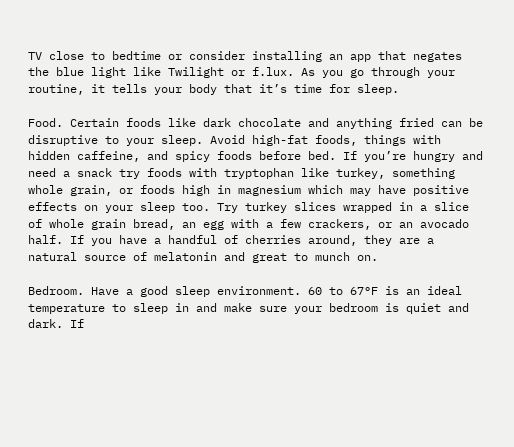TV close to bedtime or consider installing an app that negates the blue light like Twilight or f.lux. As you go through your routine, it tells your body that it’s time for sleep.

Food. Certain foods like dark chocolate and anything fried can be disruptive to your sleep. Avoid high-fat foods, things with hidden caffeine, and spicy foods before bed. If you’re hungry and need a snack try foods with tryptophan like turkey, something whole grain, or foods high in magnesium which may have positive effects on your sleep too. Try turkey slices wrapped in a slice of whole grain bread, an egg with a few crackers, or an avocado half. If you have a handful of cherries around, they are a natural source of melatonin and great to munch on.

Bedroom. Have a good sleep environment. 60 to 67°F is an ideal temperature to sleep in and make sure your bedroom is quiet and dark. If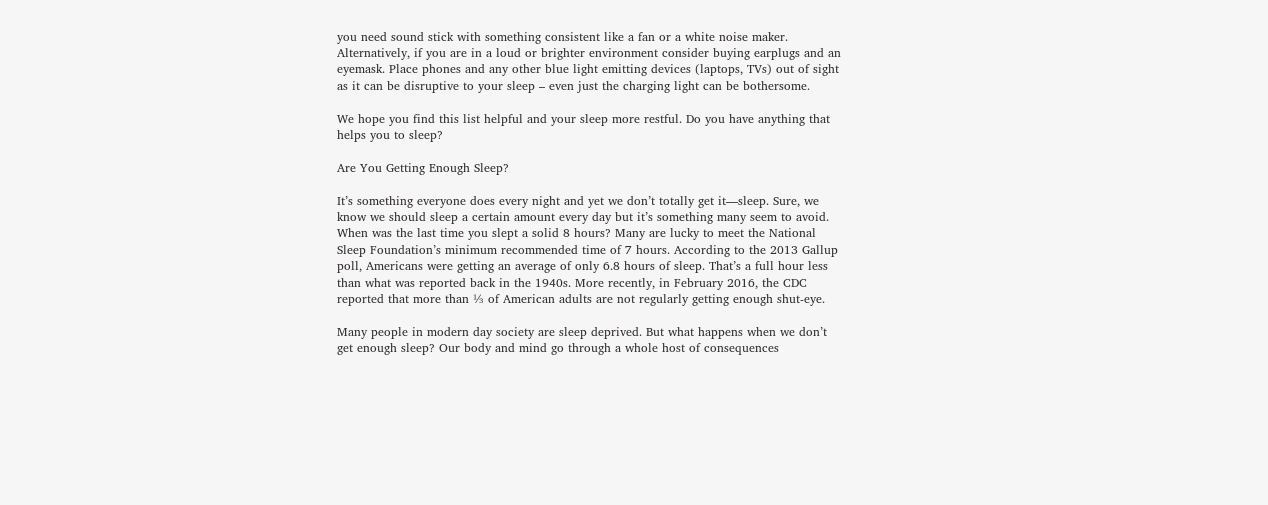you need sound stick with something consistent like a fan or a white noise maker. Alternatively, if you are in a loud or brighter environment consider buying earplugs and an eyemask. Place phones and any other blue light emitting devices (laptops, TVs) out of sight as it can be disruptive to your sleep – even just the charging light can be bothersome.

We hope you find this list helpful and your sleep more restful. Do you have anything that helps you to sleep?

Are You Getting Enough Sleep?

It’s something everyone does every night and yet we don’t totally get it—sleep. Sure, we know we should sleep a certain amount every day but it’s something many seem to avoid. When was the last time you slept a solid 8 hours? Many are lucky to meet the National Sleep Foundation’s minimum recommended time of 7 hours. According to the 2013 Gallup poll, Americans were getting an average of only 6.8 hours of sleep. That’s a full hour less than what was reported back in the 1940s. More recently, in February 2016, the CDC reported that more than ⅓ of American adults are not regularly getting enough shut-eye.

Many people in modern day society are sleep deprived. But what happens when we don’t get enough sleep? Our body and mind go through a whole host of consequences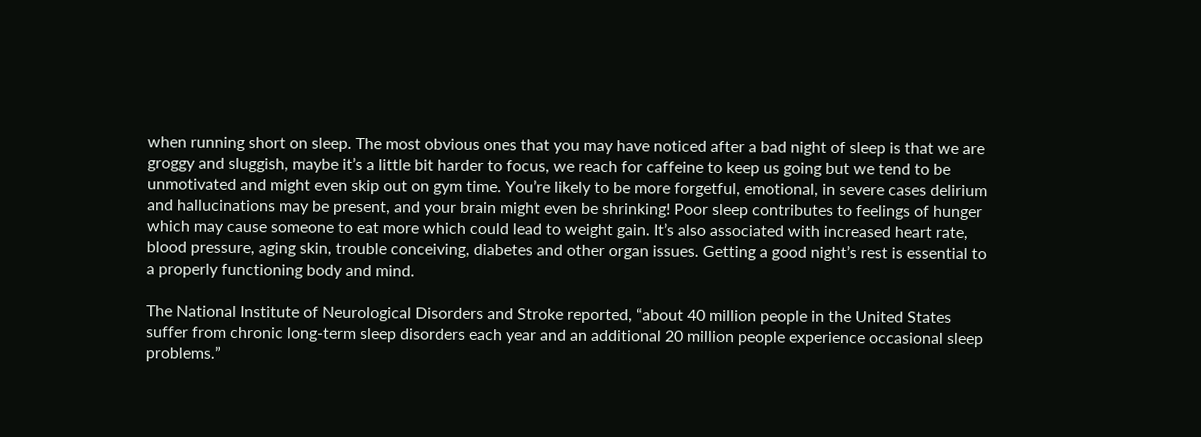when running short on sleep. The most obvious ones that you may have noticed after a bad night of sleep is that we are groggy and sluggish, maybe it’s a little bit harder to focus, we reach for caffeine to keep us going but we tend to be unmotivated and might even skip out on gym time. You’re likely to be more forgetful, emotional, in severe cases delirium and hallucinations may be present, and your brain might even be shrinking! Poor sleep contributes to feelings of hunger which may cause someone to eat more which could lead to weight gain. It’s also associated with increased heart rate, blood pressure, aging skin, trouble conceiving, diabetes and other organ issues. Getting a good night’s rest is essential to a properly functioning body and mind.

The National Institute of Neurological Disorders and Stroke reported, “about 40 million people in the United States suffer from chronic long-term sleep disorders each year and an additional 20 million people experience occasional sleep problems.”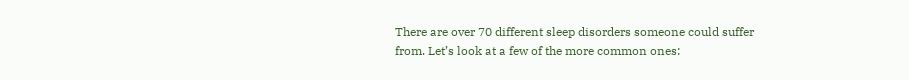There are over 70 different sleep disorders someone could suffer from. Let’s look at a few of the more common ones: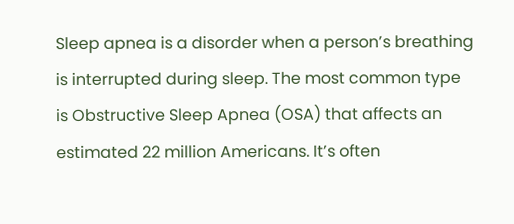Sleep apnea is a disorder when a person’s breathing is interrupted during sleep. The most common type is Obstructive Sleep Apnea (OSA) that affects an estimated 22 million Americans. It’s often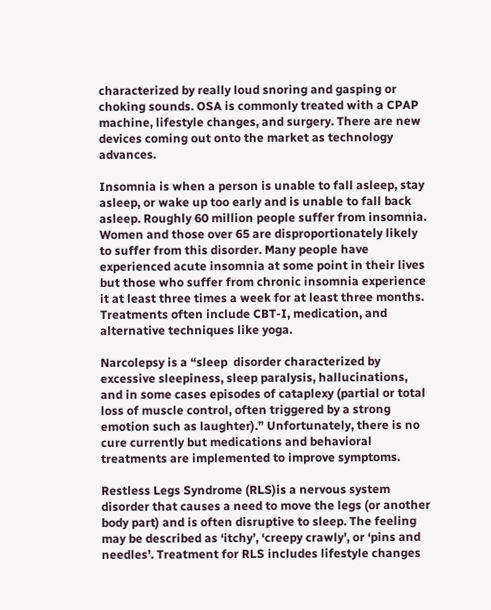characterized by really loud snoring and gasping or choking sounds. OSA is commonly treated with a CPAP machine, lifestyle changes, and surgery. There are new devices coming out onto the market as technology advances.

Insomnia is when a person is unable to fall asleep, stay asleep, or wake up too early and is unable to fall back asleep. Roughly 60 million people suffer from insomnia. Women and those over 65 are disproportionately likely to suffer from this disorder. Many people have experienced acute insomnia at some point in their lives but those who suffer from chronic insomnia experience it at least three times a week for at least three months. Treatments often include CBT-I, medication, and alternative techniques like yoga.

Narcolepsy is a “sleep  disorder characterized by excessive sleepiness, sleep paralysis, hallucinations, and in some cases episodes of cataplexy (partial or total loss of muscle control, often triggered by a strong emotion such as laughter).” Unfortunately, there is no cure currently but medications and behavioral treatments are implemented to improve symptoms.

Restless Legs Syndrome (RLS)is a nervous system disorder that causes a need to move the legs (or another body part) and is often disruptive to sleep. The feeling may be described as ‘itchy’, ‘creepy crawly’, or ‘pins and needles’. Treatment for RLS includes lifestyle changes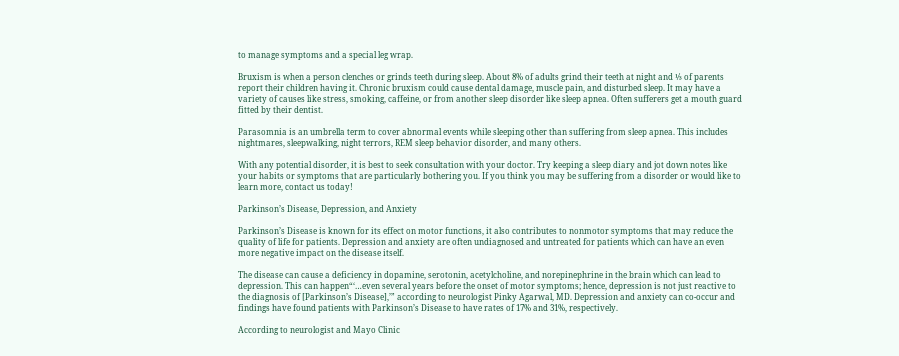to manage symptoms and a special leg wrap.

Bruxism is when a person clenches or grinds teeth during sleep. About 8% of adults grind their teeth at night and ⅓ of parents report their children having it. Chronic bruxism could cause dental damage, muscle pain, and disturbed sleep. It may have a variety of causes like stress, smoking, caffeine, or from another sleep disorder like sleep apnea. Often sufferers get a mouth guard fitted by their dentist.

Parasomnia is an umbrella term to cover abnormal events while sleeping other than suffering from sleep apnea. This includes nightmares, sleepwalking, night terrors, REM sleep behavior disorder, and many others.

With any potential disorder, it is best to seek consultation with your doctor. Try keeping a sleep diary and jot down notes like your habits or symptoms that are particularly bothering you. If you think you may be suffering from a disorder or would like to learn more, contact us today!

Parkinson’s Disease, Depression, and Anxiety

Parkinson’s Disease is known for its effect on motor functions, it also contributes to nonmotor symptoms that may reduce the quality of life for patients. Depression and anxiety are often undiagnosed and untreated for patients which can have an even more negative impact on the disease itself.

The disease can cause a deficiency in dopamine, serotonin, acetylcholine, and norepinephrine in the brain which can lead to depression. This can happen“‘…even several years before the onset of motor symptoms; hence, depression is not just reactive to the diagnosis of [Parkinson’s Disease],’” according to neurologist Pinky Agarwal, MD. Depression and anxiety can co-occur and findings have found patients with Parkinson’s Disease to have rates of 17% and 31%, respectively.

According to neurologist and Mayo Clinic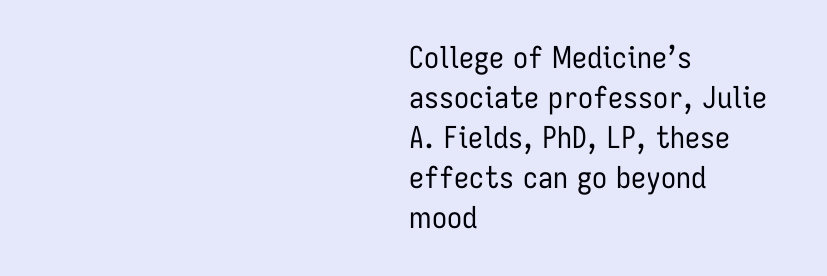College of Medicine’s associate professor, Julie A. Fields, PhD, LP, these effects can go beyond mood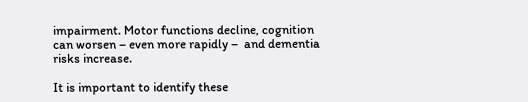impairment. Motor functions decline, cognition can worsen – even more rapidly –  and dementia risks increase.

It is important to identify these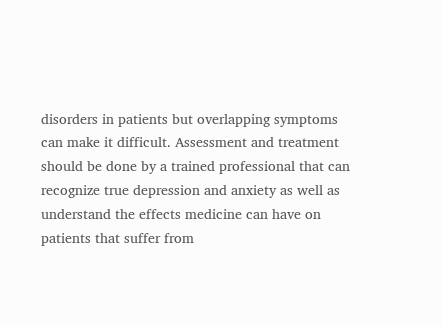disorders in patients but overlapping symptoms can make it difficult. Assessment and treatment should be done by a trained professional that can recognize true depression and anxiety as well as understand the effects medicine can have on patients that suffer from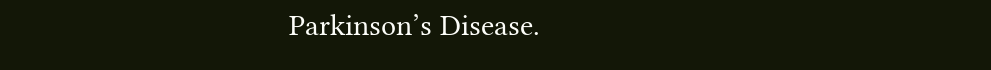Parkinson’s Disease.